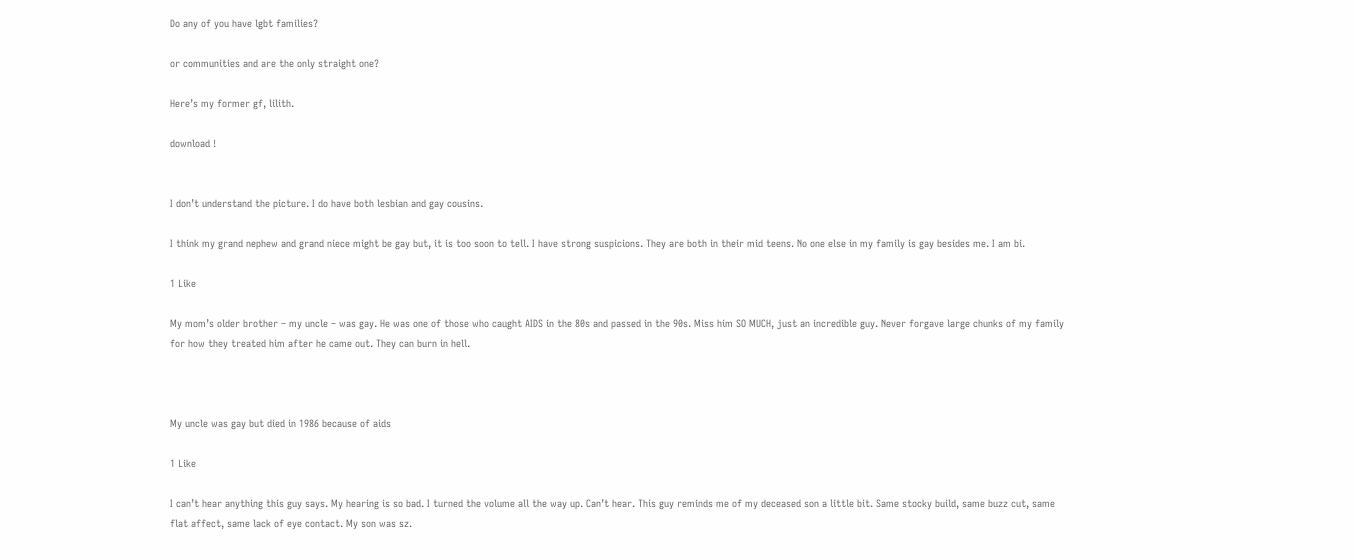Do any of you have lgbt families?

or communities and are the only straight one?

Here’s my former gf, lilith.

download !


I don’t understand the picture. I do have both lesbian and gay cousins.

I think my grand nephew and grand niece might be gay but, it is too soon to tell. I have strong suspicions. They are both in their mid teens. No one else in my family is gay besides me. I am bi.

1 Like

My mom’s older brother – my uncle – was gay. He was one of those who caught AIDS in the 80s and passed in the 90s. Miss him SO MUCH, just an incredible guy. Never forgave large chunks of my family for how they treated him after he came out. They can burn in hell.



My uncle was gay but died in 1986 because of aids

1 Like

I can’t hear anything this guy says. My hearing is so bad. I turned the volume all the way up. Can’t hear. This guy reminds me of my deceased son a little bit. Same stocky build, same buzz cut, same flat affect, same lack of eye contact. My son was sz.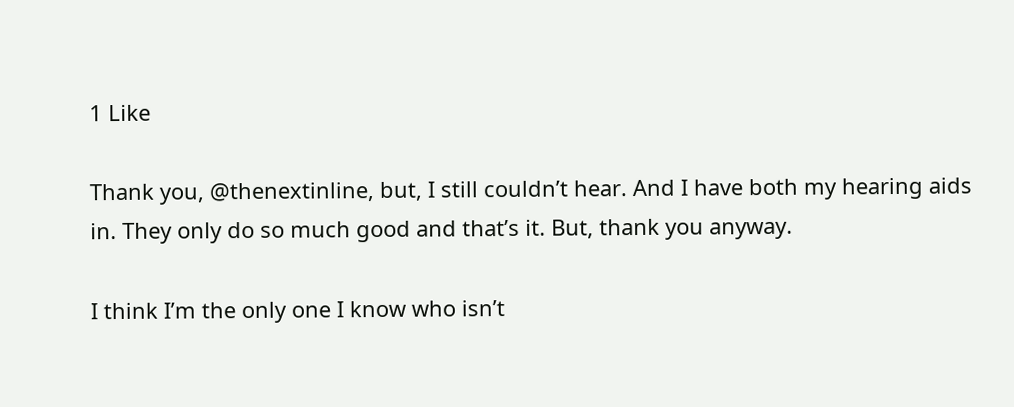1 Like

Thank you, @thenextinline, but, I still couldn’t hear. And I have both my hearing aids in. They only do so much good and that’s it. But, thank you anyway.

I think I’m the only one I know who isn’t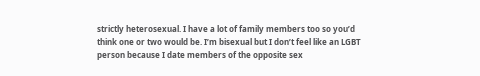strictly heterosexual. I have a lot of family members too so you’d think one or two would be. I’m bisexual but I don’t feel like an LGBT person because I date members of the opposite sex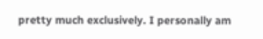pretty much exclusively. I personally am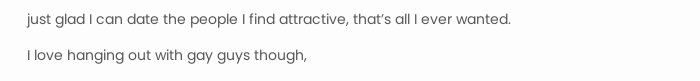just glad I can date the people I find attractive, that’s all I ever wanted.

I love hanging out with gay guys though,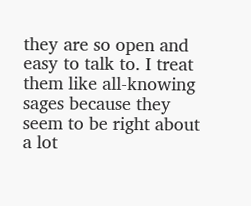they are so open and easy to talk to. I treat them like all-knowing sages because they seem to be right about a lot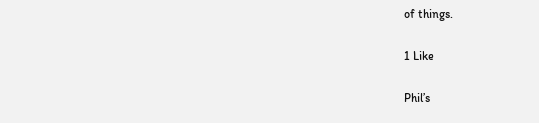of things.

1 Like

Phil’s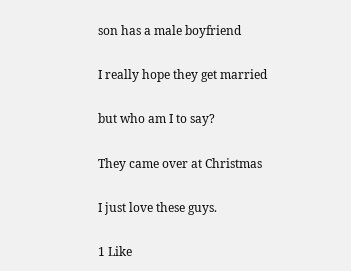son has a male boyfriend

I really hope they get married

but who am I to say?

They came over at Christmas

I just love these guys.

1 Like